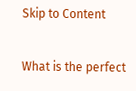Skip to Content

What is the perfect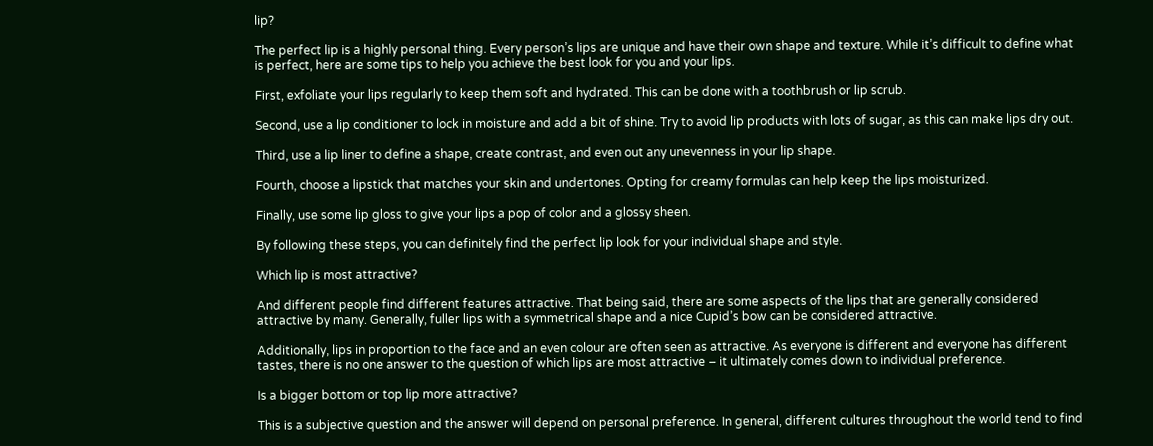lip?

The perfect lip is a highly personal thing. Every person’s lips are unique and have their own shape and texture. While it’s difficult to define what is perfect, here are some tips to help you achieve the best look for you and your lips.

First, exfoliate your lips regularly to keep them soft and hydrated. This can be done with a toothbrush or lip scrub.

Second, use a lip conditioner to lock in moisture and add a bit of shine. Try to avoid lip products with lots of sugar, as this can make lips dry out.

Third, use a lip liner to define a shape, create contrast, and even out any unevenness in your lip shape.

Fourth, choose a lipstick that matches your skin and undertones. Opting for creamy formulas can help keep the lips moisturized.

Finally, use some lip gloss to give your lips a pop of color and a glossy sheen.

By following these steps, you can definitely find the perfect lip look for your individual shape and style.

Which lip is most attractive?

And different people find different features attractive. That being said, there are some aspects of the lips that are generally considered attractive by many. Generally, fuller lips with a symmetrical shape and a nice Cupid’s bow can be considered attractive.

Additionally, lips in proportion to the face and an even colour are often seen as attractive. As everyone is different and everyone has different tastes, there is no one answer to the question of which lips are most attractive – it ultimately comes down to individual preference.

Is a bigger bottom or top lip more attractive?

This is a subjective question and the answer will depend on personal preference. In general, different cultures throughout the world tend to find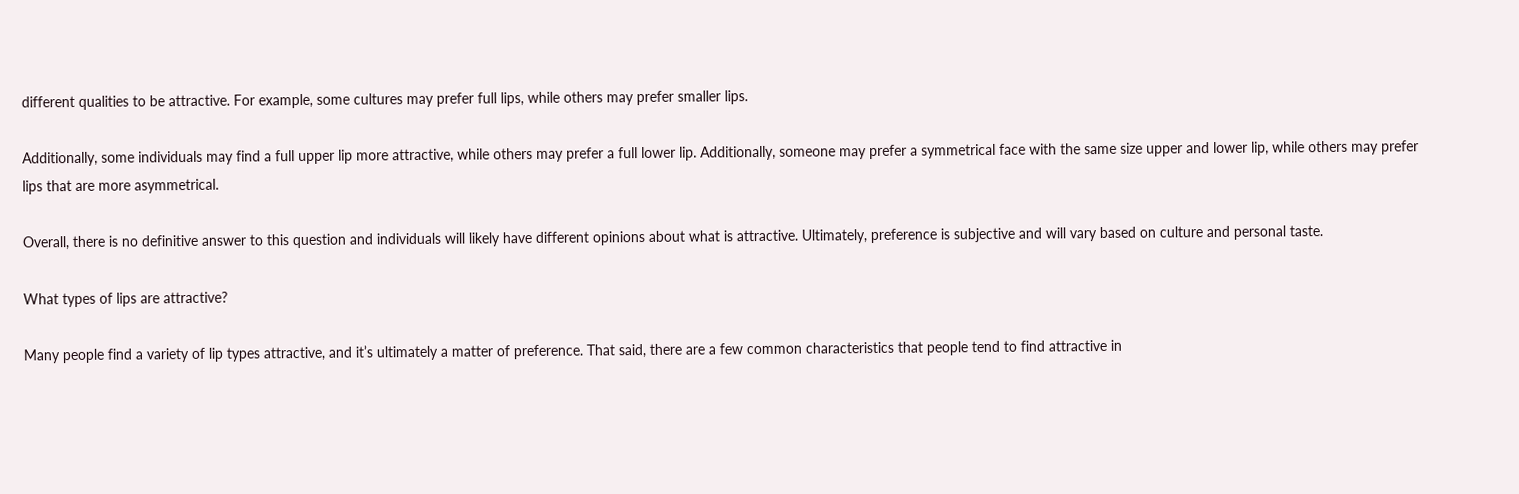different qualities to be attractive. For example, some cultures may prefer full lips, while others may prefer smaller lips.

Additionally, some individuals may find a full upper lip more attractive, while others may prefer a full lower lip. Additionally, someone may prefer a symmetrical face with the same size upper and lower lip, while others may prefer lips that are more asymmetrical.

Overall, there is no definitive answer to this question and individuals will likely have different opinions about what is attractive. Ultimately, preference is subjective and will vary based on culture and personal taste.

What types of lips are attractive?

Many people find a variety of lip types attractive, and it’s ultimately a matter of preference. That said, there are a few common characteristics that people tend to find attractive in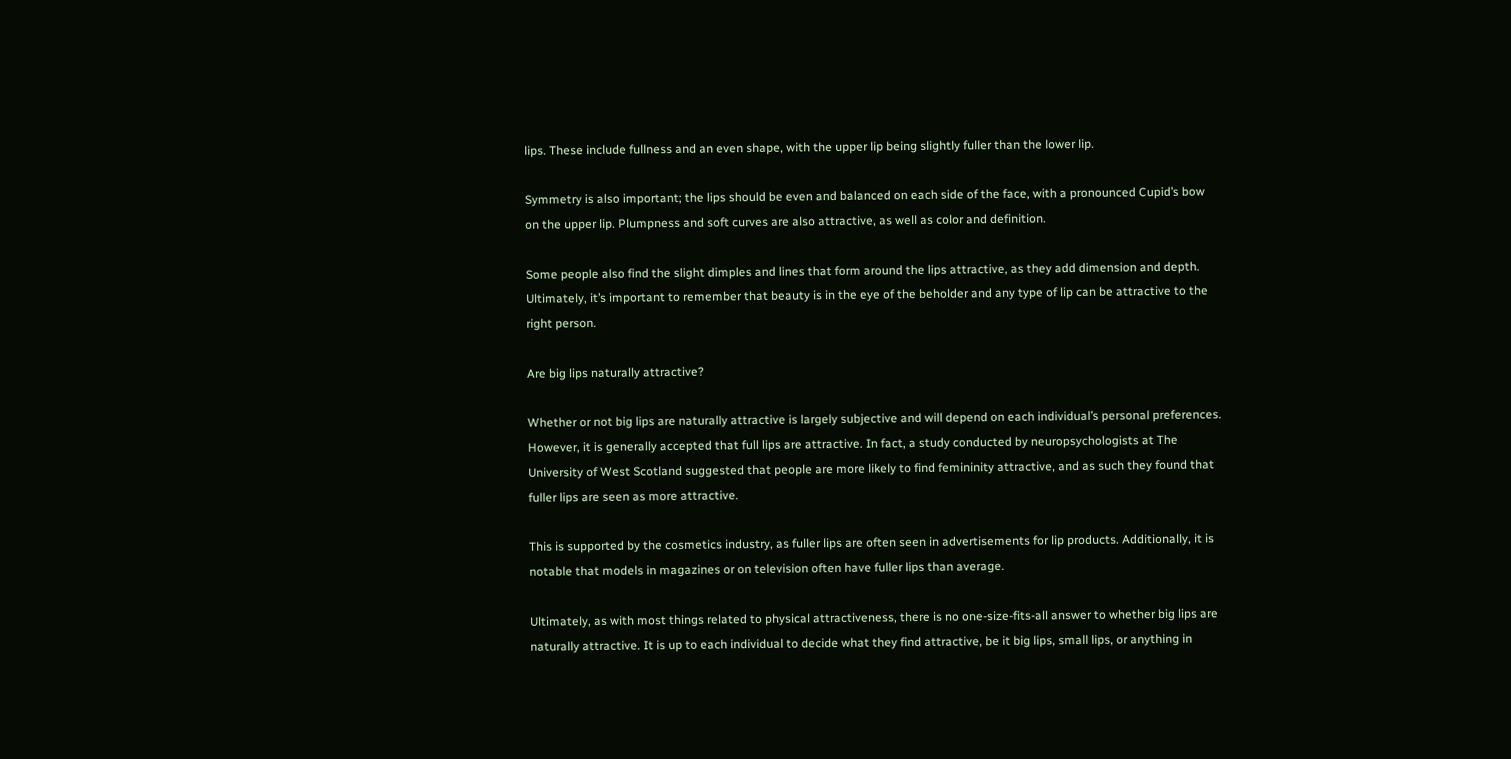lips. These include fullness and an even shape, with the upper lip being slightly fuller than the lower lip.

Symmetry is also important; the lips should be even and balanced on each side of the face, with a pronounced Cupid’s bow on the upper lip. Plumpness and soft curves are also attractive, as well as color and definition.

Some people also find the slight dimples and lines that form around the lips attractive, as they add dimension and depth. Ultimately, it’s important to remember that beauty is in the eye of the beholder and any type of lip can be attractive to the right person.

Are big lips naturally attractive?

Whether or not big lips are naturally attractive is largely subjective and will depend on each individual’s personal preferences. However, it is generally accepted that full lips are attractive. In fact, a study conducted by neuropsychologists at The University of West Scotland suggested that people are more likely to find femininity attractive, and as such they found that fuller lips are seen as more attractive.

This is supported by the cosmetics industry, as fuller lips are often seen in advertisements for lip products. Additionally, it is notable that models in magazines or on television often have fuller lips than average.

Ultimately, as with most things related to physical attractiveness, there is no one-size-fits-all answer to whether big lips are naturally attractive. It is up to each individual to decide what they find attractive, be it big lips, small lips, or anything in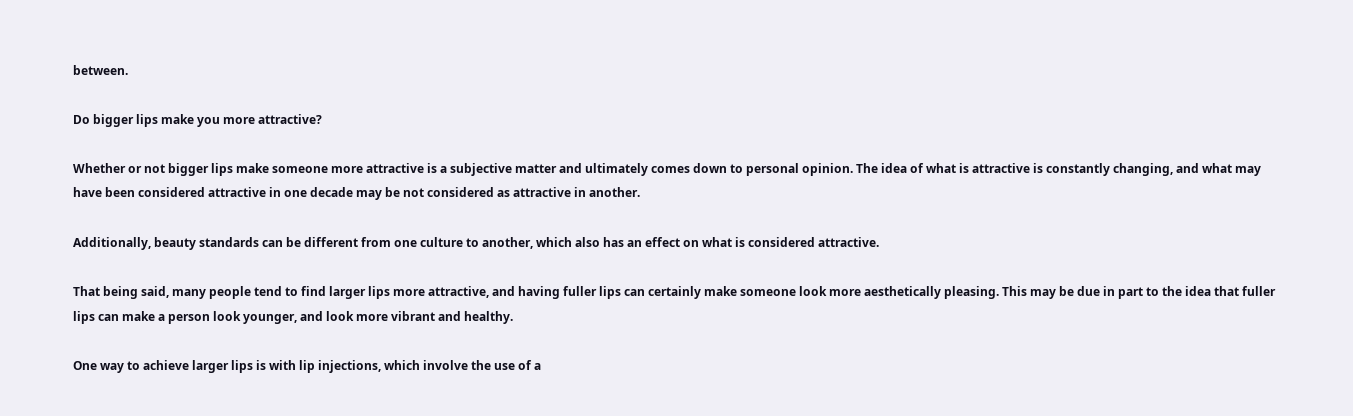between.

Do bigger lips make you more attractive?

Whether or not bigger lips make someone more attractive is a subjective matter and ultimately comes down to personal opinion. The idea of what is attractive is constantly changing, and what may have been considered attractive in one decade may be not considered as attractive in another.

Additionally, beauty standards can be different from one culture to another, which also has an effect on what is considered attractive.

That being said, many people tend to find larger lips more attractive, and having fuller lips can certainly make someone look more aesthetically pleasing. This may be due in part to the idea that fuller lips can make a person look younger, and look more vibrant and healthy.

One way to achieve larger lips is with lip injections, which involve the use of a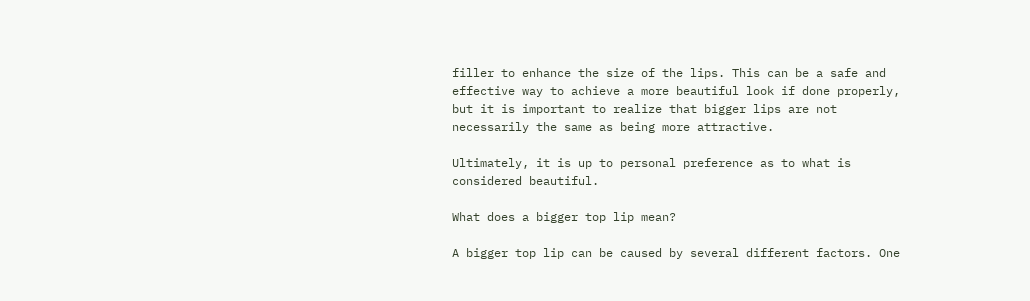filler to enhance the size of the lips. This can be a safe and effective way to achieve a more beautiful look if done properly, but it is important to realize that bigger lips are not necessarily the same as being more attractive.

Ultimately, it is up to personal preference as to what is considered beautiful.

What does a bigger top lip mean?

A bigger top lip can be caused by several different factors. One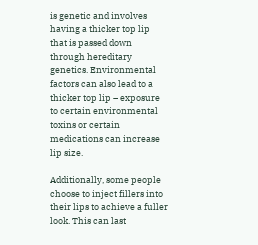is genetic and involves having a thicker top lip that is passed down through hereditary genetics. Environmental factors can also lead to a thicker top lip – exposure to certain environmental toxins or certain medications can increase lip size.

Additionally, some people choose to inject fillers into their lips to achieve a fuller look. This can last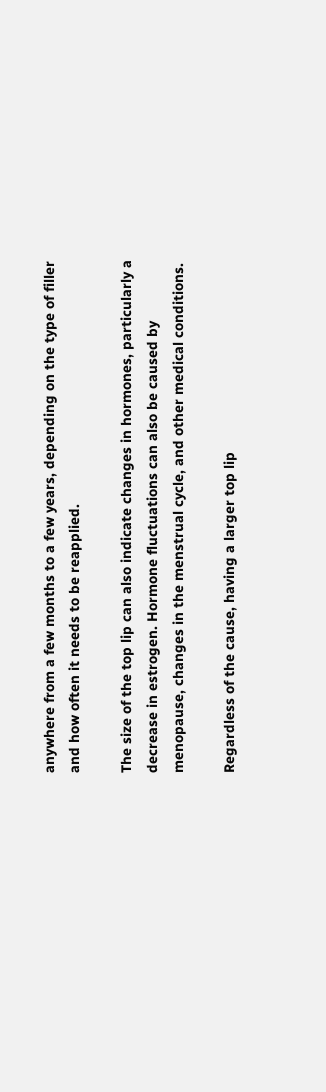anywhere from a few months to a few years, depending on the type of filler and how often it needs to be reapplied.

The size of the top lip can also indicate changes in hormones, particularly a decrease in estrogen. Hormone fluctuations can also be caused by menopause, changes in the menstrual cycle, and other medical conditions.

Regardless of the cause, having a larger top lip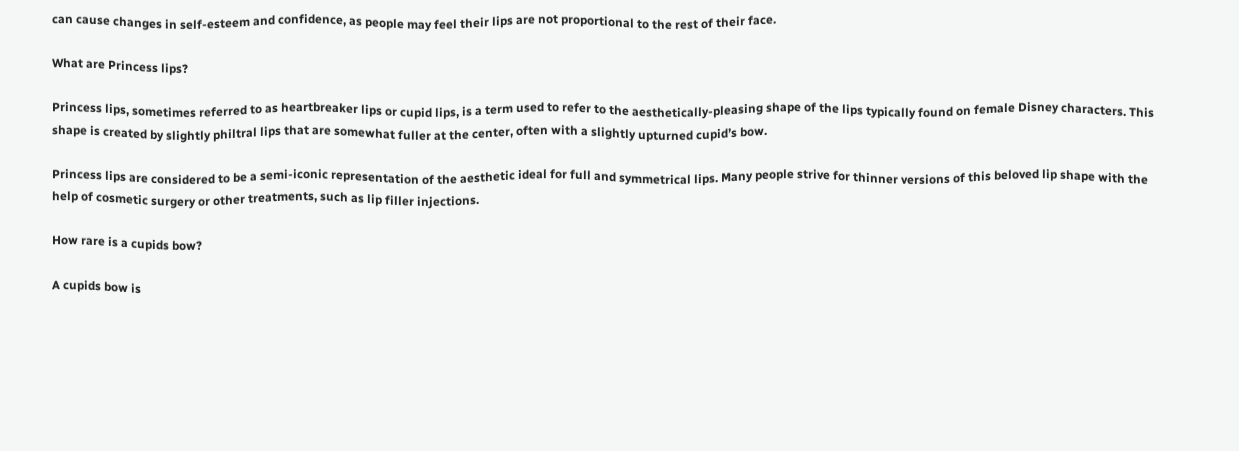can cause changes in self-esteem and confidence, as people may feel their lips are not proportional to the rest of their face.

What are Princess lips?

Princess lips, sometimes referred to as heartbreaker lips or cupid lips, is a term used to refer to the aesthetically-pleasing shape of the lips typically found on female Disney characters. This shape is created by slightly philtral lips that are somewhat fuller at the center, often with a slightly upturned cupid’s bow.

Princess lips are considered to be a semi-iconic representation of the aesthetic ideal for full and symmetrical lips. Many people strive for thinner versions of this beloved lip shape with the help of cosmetic surgery or other treatments, such as lip filler injections.

How rare is a cupids bow?

A cupids bow is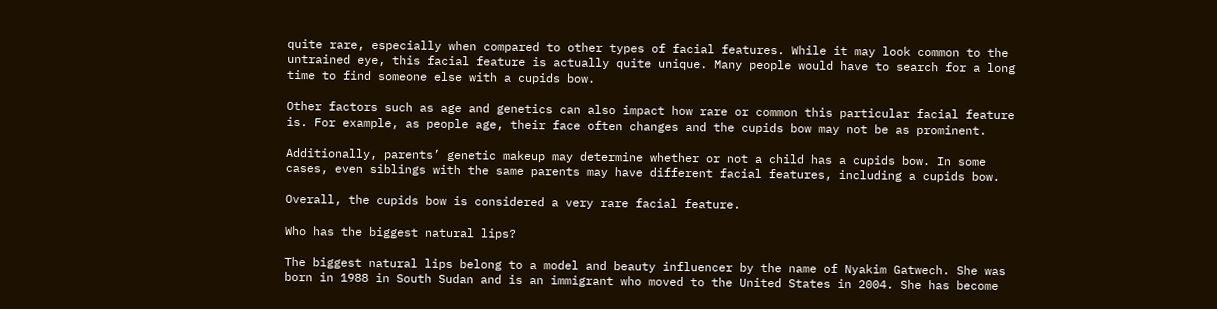quite rare, especially when compared to other types of facial features. While it may look common to the untrained eye, this facial feature is actually quite unique. Many people would have to search for a long time to find someone else with a cupids bow.

Other factors such as age and genetics can also impact how rare or common this particular facial feature is. For example, as people age, their face often changes and the cupids bow may not be as prominent.

Additionally, parents’ genetic makeup may determine whether or not a child has a cupids bow. In some cases, even siblings with the same parents may have different facial features, including a cupids bow.

Overall, the cupids bow is considered a very rare facial feature.

Who has the biggest natural lips?

The biggest natural lips belong to a model and beauty influencer by the name of Nyakim Gatwech. She was born in 1988 in South Sudan and is an immigrant who moved to the United States in 2004. She has become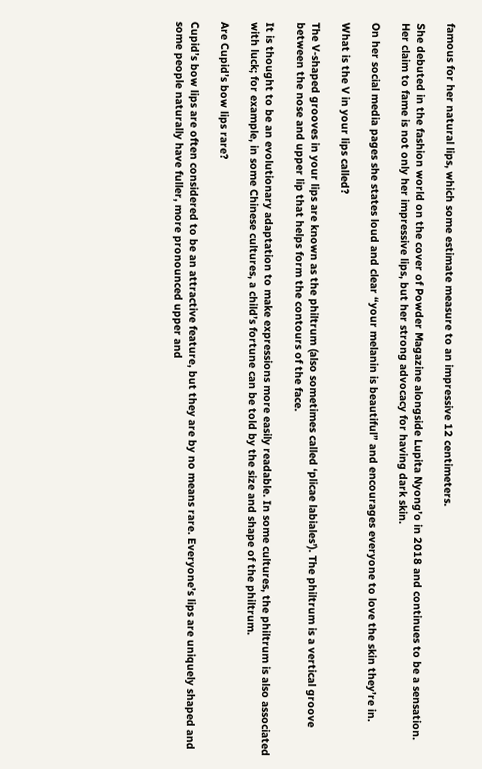famous for her natural lips, which some estimate measure to an impressive 12 centimeters.

She debuted in the fashion world on the cover of Powder Magazine alongside Lupita Nyong’o in 2018 and continues to be a sensation. Her claim to fame is not only her impressive lips, but her strong advocacy for having dark skin.

On her social media pages she states loud and clear “your melanin is beautiful” and encourages everyone to love the skin they’re in.

What is the V in your lips called?

The V-shaped grooves in your lips are known as the philtrum (also sometimes called ‘plicae labiales’). The philtrum is a vertical groove between the nose and upper lip that helps form the contours of the face.

It is thought to be an evolutionary adaptation to make expressions more easily readable. In some cultures, the philtrum is also associated with luck; for example, in some Chinese cultures, a child’s fortune can be told by the size and shape of the philtrum.

Are Cupid’s bow lips rare?

Cupid’s bow lips are often considered to be an attractive feature, but they are by no means rare. Everyone’s lips are uniquely shaped and some people naturally have fuller, more pronounced upper and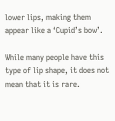lower lips, making them appear like a ‘Cupid’s bow’.

While many people have this type of lip shape, it does not mean that it is rare.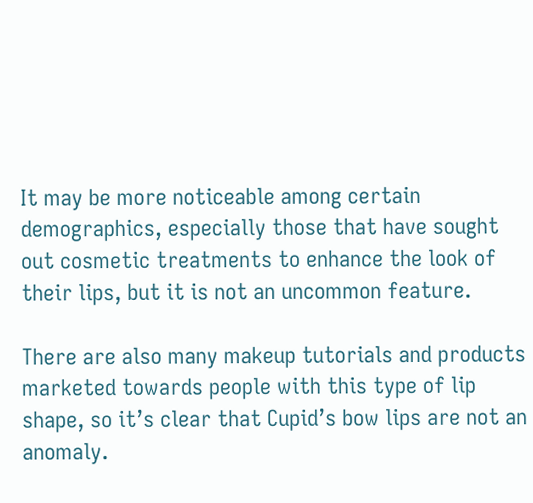It may be more noticeable among certain demographics, especially those that have sought out cosmetic treatments to enhance the look of their lips, but it is not an uncommon feature.

There are also many makeup tutorials and products marketed towards people with this type of lip shape, so it’s clear that Cupid’s bow lips are not an anomaly.